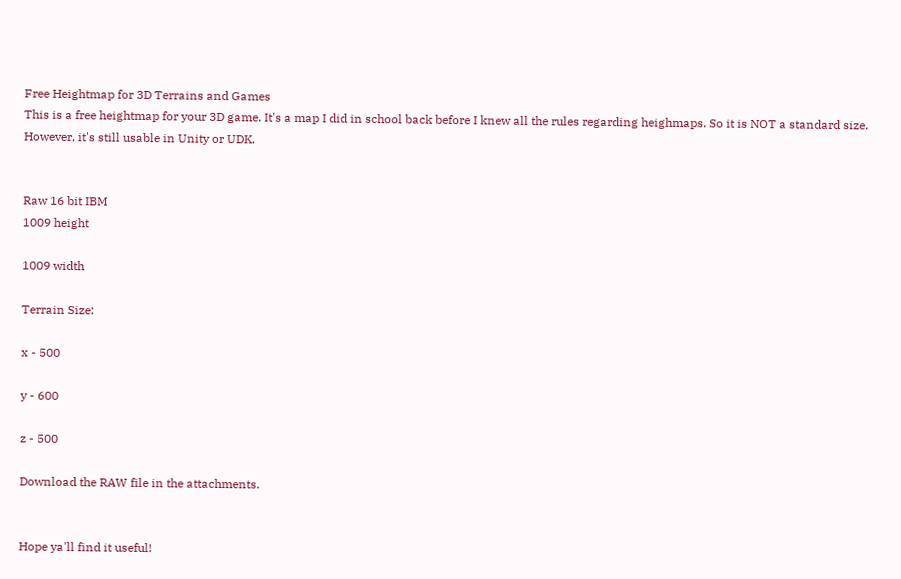Free Heightmap for 3D Terrains and Games
This is a free heightmap for your 3D game. It's a map I did in school back before I knew all the rules regarding heighmaps. So it is NOT a standard size. However, it's still usable in Unity or UDK.


Raw 16 bit IBM
1009 height

1009 width

Terrain Size:

x - 500

y - 600

z - 500

Download the RAW file in the attachments.


Hope ya'll find it useful!